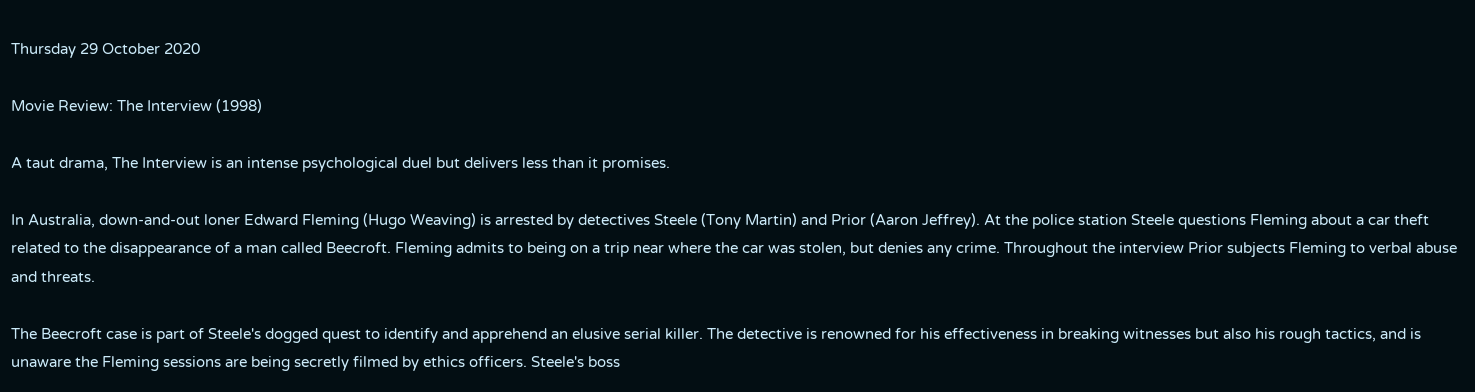Thursday 29 October 2020

Movie Review: The Interview (1998)

A taut drama, The Interview is an intense psychological duel but delivers less than it promises.

In Australia, down-and-out loner Edward Fleming (Hugo Weaving) is arrested by detectives Steele (Tony Martin) and Prior (Aaron Jeffrey). At the police station Steele questions Fleming about a car theft related to the disappearance of a man called Beecroft. Fleming admits to being on a trip near where the car was stolen, but denies any crime. Throughout the interview Prior subjects Fleming to verbal abuse and threats.

The Beecroft case is part of Steele's dogged quest to identify and apprehend an elusive serial killer. The detective is renowned for his effectiveness in breaking witnesses but also his rough tactics, and is unaware the Fleming sessions are being secretly filmed by ethics officers. Steele's boss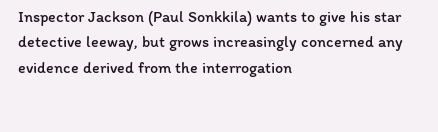Inspector Jackson (Paul Sonkkila) wants to give his star detective leeway, but grows increasingly concerned any evidence derived from the interrogation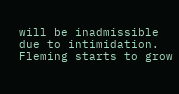will be inadmissible due to intimidation. Fleming starts to grow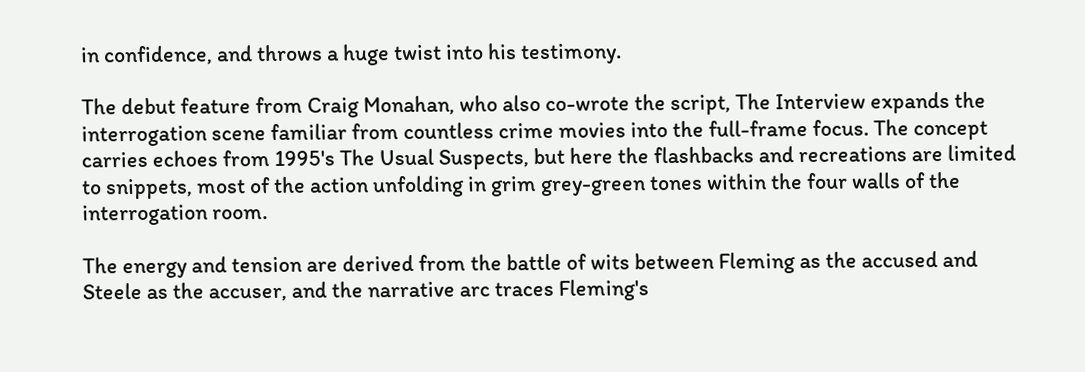in confidence, and throws a huge twist into his testimony.

The debut feature from Craig Monahan, who also co-wrote the script, The Interview expands the interrogation scene familiar from countless crime movies into the full-frame focus. The concept carries echoes from 1995's The Usual Suspects, but here the flashbacks and recreations are limited to snippets, most of the action unfolding in grim grey-green tones within the four walls of the interrogation room.

The energy and tension are derived from the battle of wits between Fleming as the accused and Steele as the accuser, and the narrative arc traces Fleming's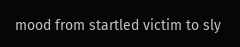mood from startled victim to sly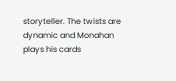storyteller. The twists are dynamic and Monahan plays his cards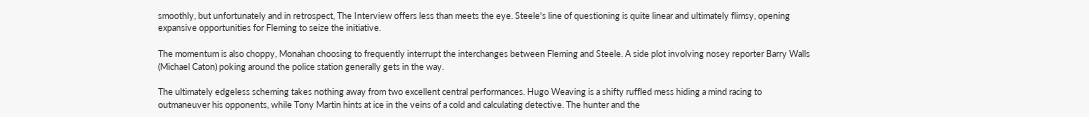smoothly, but unfortunately and in retrospect, The Interview offers less than meets the eye. Steele's line of questioning is quite linear and ultimately flimsy, opening expansive opportunities for Fleming to seize the initiative.

The momentum is also choppy, Monahan choosing to frequently interrupt the interchanges between Fleming and Steele. A side plot involving nosey reporter Barry Walls (Michael Caton) poking around the police station generally gets in the way.

The ultimately edgeless scheming takes nothing away from two excellent central performances. Hugo Weaving is a shifty ruffled mess hiding a mind racing to outmaneuver his opponents, while Tony Martin hints at ice in the veins of a cold and calculating detective. The hunter and the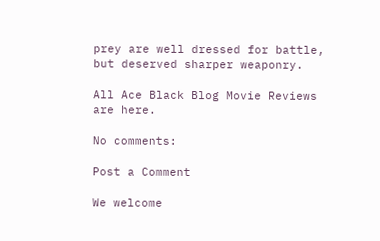prey are well dressed for battle, but deserved sharper weaponry.

All Ace Black Blog Movie Reviews are here.

No comments:

Post a Comment

We welcome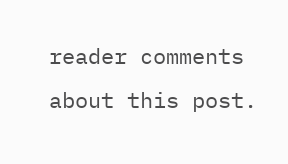reader comments about this post.